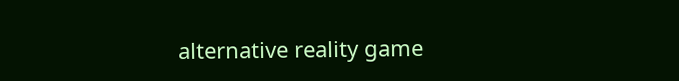alternative reality game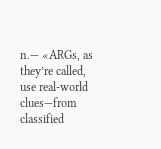n.— «ARGs, as they’re called, use real-world clues—from classified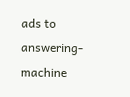ads to answering-machine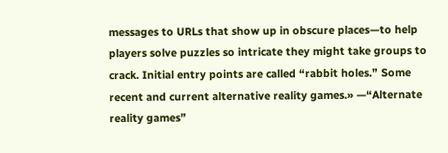messages to URLs that show up in obscure places—to help players solve puzzles so intricate they might take groups to crack. Initial entry points are called “rabbit holes.” Some recent and current alternative reality games.» —“Alternate reality games”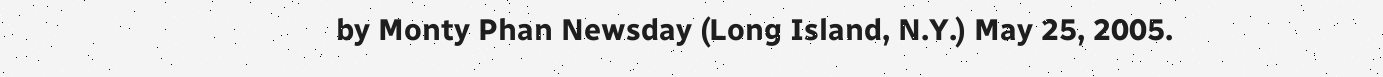by Monty Phan Newsday (Long Island, N.Y.) May 25, 2005.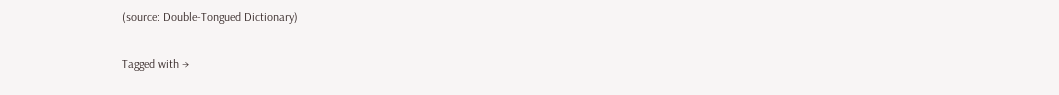(source: Double-Tongued Dictionary)

Tagged with →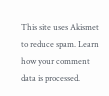This site uses Akismet to reduce spam. Learn how your comment data is processed.